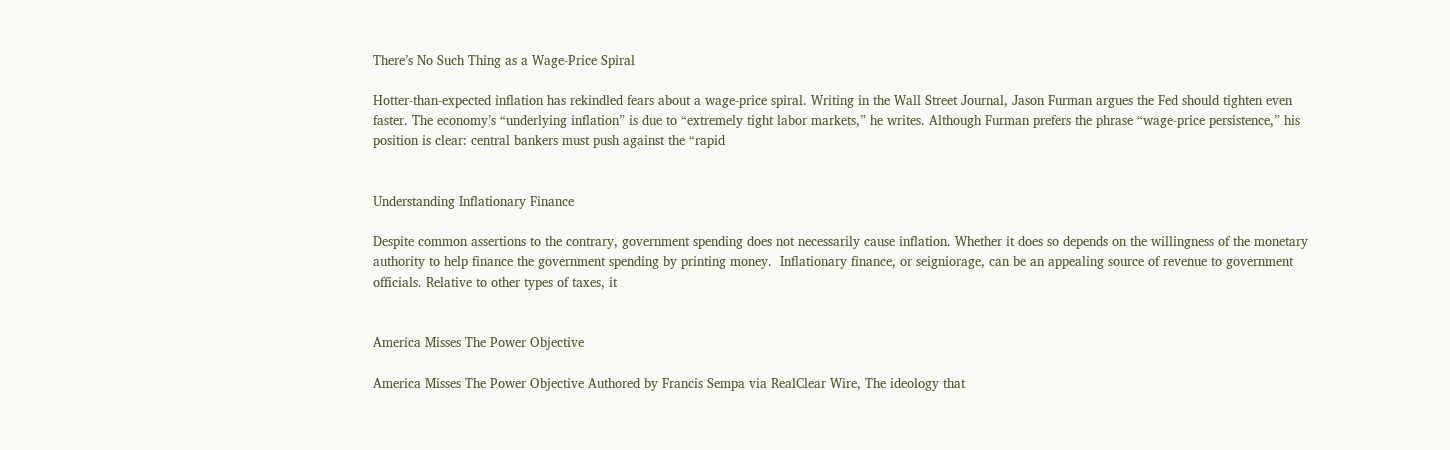There’s No Such Thing as a Wage-Price Spiral

Hotter-than-expected inflation has rekindled fears about a wage-price spiral. Writing in the Wall Street Journal, Jason Furman argues the Fed should tighten even faster. The economy’s “underlying inflation” is due to “extremely tight labor markets,” he writes. Although Furman prefers the phrase “wage-price persistence,” his position is clear: central bankers must push against the “rapid


Understanding Inflationary Finance

Despite common assertions to the contrary, government spending does not necessarily cause inflation. Whether it does so depends on the willingness of the monetary authority to help finance the government spending by printing money.  Inflationary finance, or seigniorage, can be an appealing source of revenue to government officials. Relative to other types of taxes, it


America Misses The Power Objective

America Misses The Power Objective Authored by Francis Sempa via RealClear Wire, The ideology that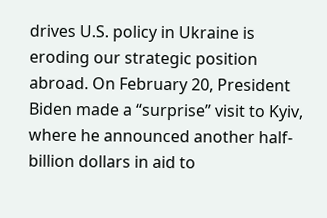drives U.S. policy in Ukraine is eroding our strategic position abroad. On February 20, President Biden made a “surprise” visit to Kyiv, where he announced another half-billion dollars in aid to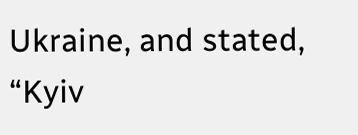Ukraine, and stated, “Kyiv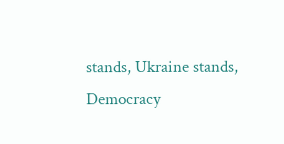stands, Ukraine stands, Democracy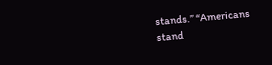stands.” “Americans stand